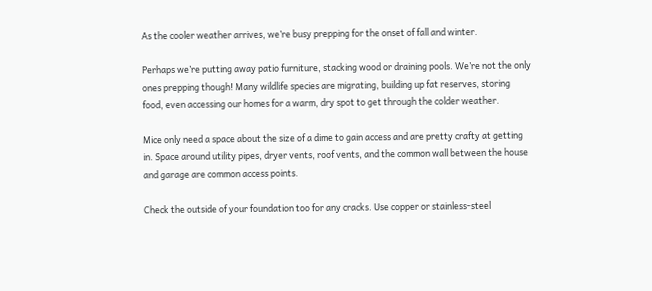As the cooler weather arrives, we’re busy prepping for the onset of fall and winter.

Perhaps we’re putting away patio furniture, stacking wood or draining pools. We’re not the only ones prepping though! Many wildlife species are migrating, building up fat reserves, storing food, even accessing our homes for a warm, dry spot to get through the colder weather.

Mice only need a space about the size of a dime to gain access and are pretty crafty at getting in. Space around utility pipes, dryer vents, roof vents, and the common wall between the house and garage are common access points.

Check the outside of your foundation too for any cracks. Use copper or stainless-steel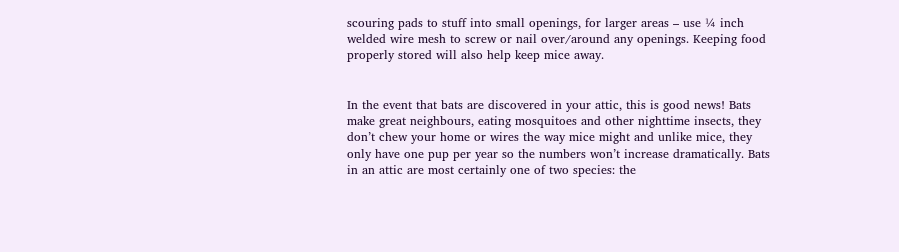scouring pads to stuff into small openings, for larger areas – use ¼ inch welded wire mesh to screw or nail over/around any openings. Keeping food properly stored will also help keep mice away.


In the event that bats are discovered in your attic, this is good news! Bats make great neighbours, eating mosquitoes and other nighttime insects, they don’t chew your home or wires the way mice might and unlike mice, they only have one pup per year so the numbers won’t increase dramatically. Bats in an attic are most certainly one of two species: the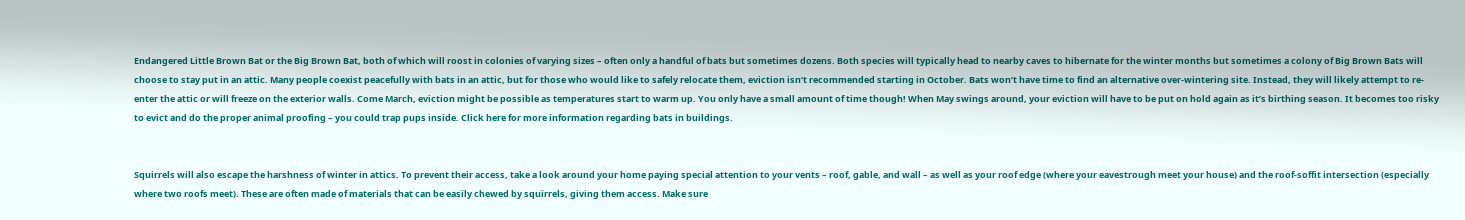Endangered Little Brown Bat or the Big Brown Bat, both of which will roost in colonies of varying sizes – often only a handful of bats but sometimes dozens. Both species will typically head to nearby caves to hibernate for the winter months but sometimes a colony of Big Brown Bats will choose to stay put in an attic. Many people coexist peacefully with bats in an attic, but for those who would like to safely relocate them, eviction isn’t recommended starting in October. Bats won’t have time to find an alternative over-wintering site. Instead, they will likely attempt to re-enter the attic or will freeze on the exterior walls. Come March, eviction might be possible as temperatures start to warm up. You only have a small amount of time though! When May swings around, your eviction will have to be put on hold again as it’s birthing season. It becomes too risky to evict and do the proper animal proofing – you could trap pups inside. Click here for more information regarding bats in buildings.


Squirrels will also escape the harshness of winter in attics. To prevent their access, take a look around your home paying special attention to your vents – roof, gable, and wall – as well as your roof edge (where your eavestrough meet your house) and the roof-soffit intersection (especially where two roofs meet). These are often made of materials that can be easily chewed by squirrels, giving them access. Make sure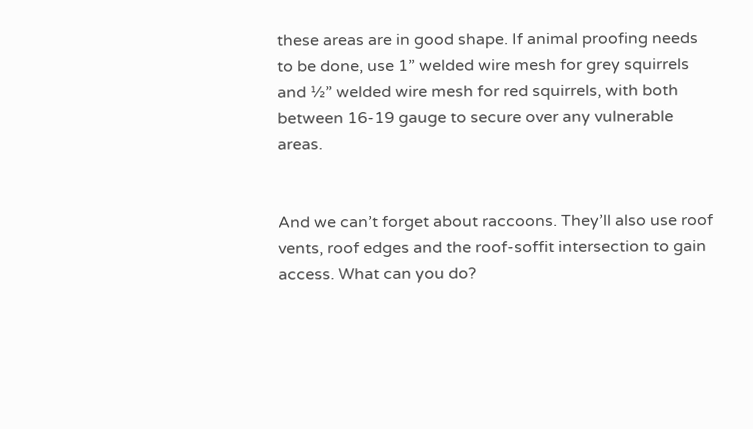these areas are in good shape. If animal proofing needs to be done, use 1” welded wire mesh for grey squirrels and ½” welded wire mesh for red squirrels, with both between 16-19 gauge to secure over any vulnerable areas.


And we can’t forget about raccoons. They’ll also use roof vents, roof edges and the roof-soffit intersection to gain access. What can you do?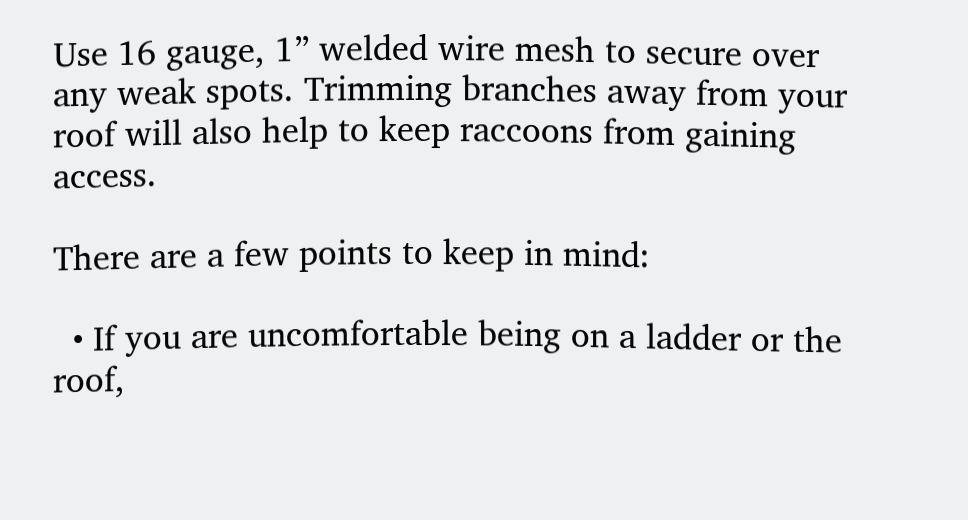Use 16 gauge, 1” welded wire mesh to secure over any weak spots. Trimming branches away from your roof will also help to keep raccoons from gaining access.

There are a few points to keep in mind:

  • If you are uncomfortable being on a ladder or the roof,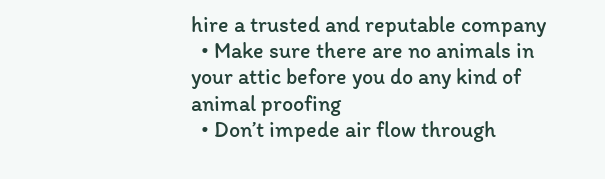hire a trusted and reputable company
  • Make sure there are no animals in your attic before you do any kind of animal proofing
  • Don’t impede air flow through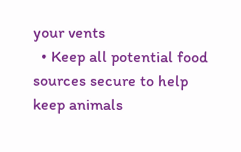your vents
  • Keep all potential food sources secure to help keep animals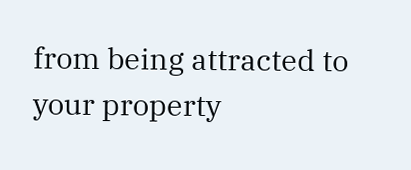from being attracted to your property